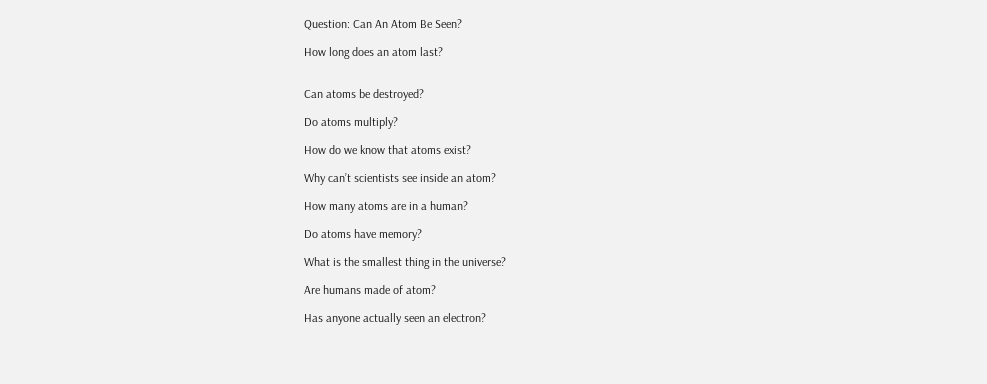Question: Can An Atom Be Seen?

How long does an atom last?


Can atoms be destroyed?

Do atoms multiply?

How do we know that atoms exist?

Why can’t scientists see inside an atom?

How many atoms are in a human?

Do atoms have memory?

What is the smallest thing in the universe?

Are humans made of atom?

Has anyone actually seen an electron?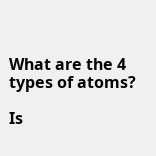What are the 4 types of atoms?

Is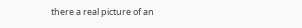there a real picture of an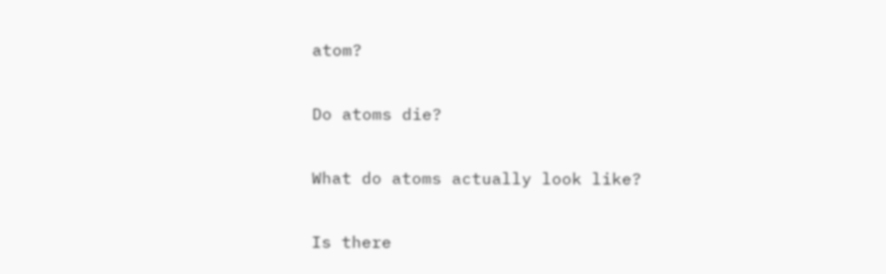atom?

Do atoms die?

What do atoms actually look like?

Is there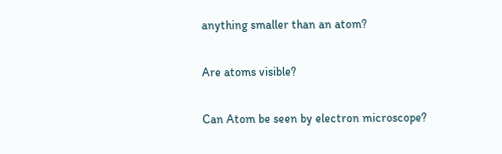anything smaller than an atom?

Are atoms visible?

Can Atom be seen by electron microscope?